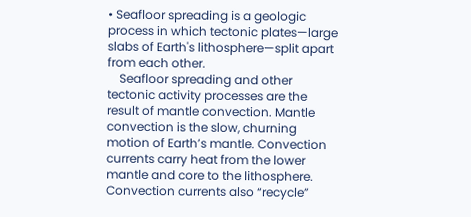• Seafloor spreading is a geologic process in which tectonic plates—large slabs of Earth's lithosphere—split apart from each other.
    Seafloor spreading and other tectonic activity processes are the result of mantle convection. Mantle convection is the slow, churning motion of Earth’s mantle. Convection currents carry heat from the lower mantle and core to the lithosphere. Convection currents also “recycle”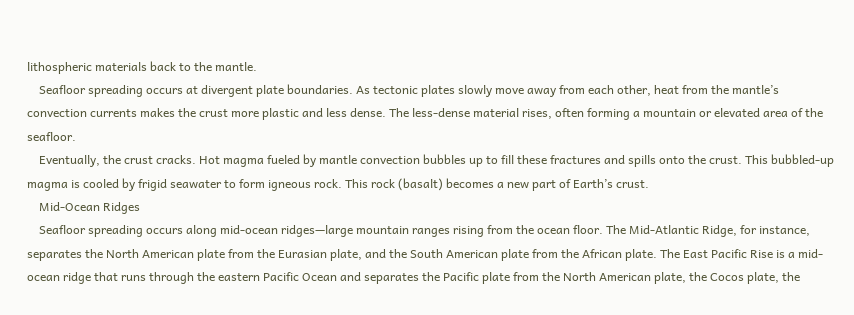lithospheric materials back to the mantle.
    Seafloor spreading occurs at divergent plate boundaries. As tectonic plates slowly move away from each other, heat from the mantle’s convection currents makes the crust more plastic and less dense. The less-dense material rises, often forming a mountain or elevated area of the seafloor.
    Eventually, the crust cracks. Hot magma fueled by mantle convection bubbles up to fill these fractures and spills onto the crust. This bubbled-up magma is cooled by frigid seawater to form igneous rock. This rock (basalt) becomes a new part of Earth’s crust.
    Mid-Ocean Ridges
    Seafloor spreading occurs along mid-ocean ridges—large mountain ranges rising from the ocean floor. The Mid-Atlantic Ridge, for instance, separates the North American plate from the Eurasian plate, and the South American plate from the African plate. The East Pacific Rise is a mid-ocean ridge that runs through the eastern Pacific Ocean and separates the Pacific plate from the North American plate, the Cocos plate, the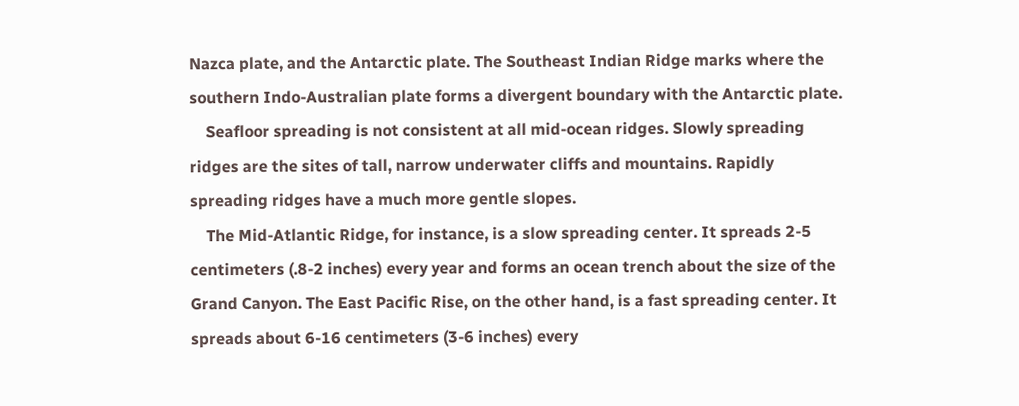Nazca plate, and the Antarctic plate. The Southeast Indian Ridge marks where the southern Indo-Australian plate forms a divergent boundary with the Antarctic plate.
    Seafloor spreading is not consistent at all mid-ocean ridges. Slowly spreading ridges are the sites of tall, narrow underwater cliffs and mountains. Rapidly spreading ridges have a much more gentle slopes.
    The Mid-Atlantic Ridge, for instance, is a slow spreading center. It spreads 2-5 centimeters (.8-2 inches) every year and forms an ocean trench about the size of the Grand Canyon. The East Pacific Rise, on the other hand, is a fast spreading center. It spreads about 6-16 centimeters (3-6 inches) every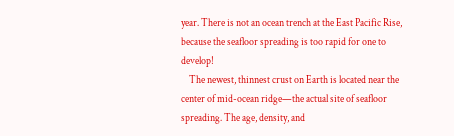year. There is not an ocean trench at the East Pacific Rise, because the seafloor spreading is too rapid for one to develop!
    The newest, thinnest crust on Earth is located near the center of mid-ocean ridge—the actual site of seafloor spreading. The age, density, and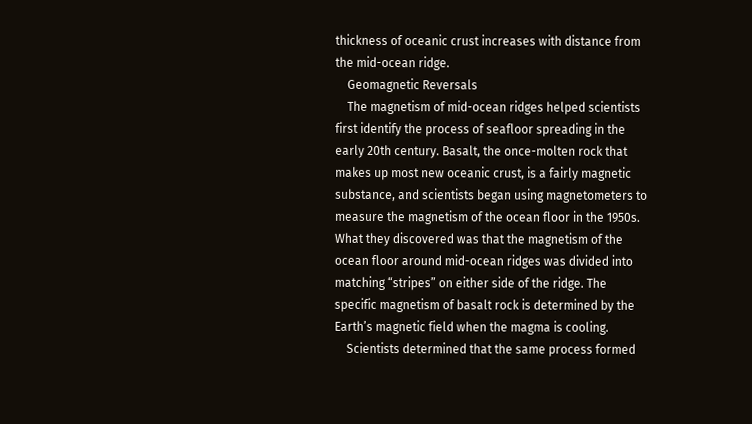thickness of oceanic crust increases with distance from the mid-ocean ridge.
    Geomagnetic Reversals
    The magnetism of mid-ocean ridges helped scientists first identify the process of seafloor spreading in the early 20th century. Basalt, the once-molten rock that makes up most new oceanic crust, is a fairly magnetic substance, and scientists began using magnetometers to measure the magnetism of the ocean floor in the 1950s. What they discovered was that the magnetism of the ocean floor around mid-ocean ridges was divided into matching “stripes” on either side of the ridge. The specific magnetism of basalt rock is determined by the Earth’s magnetic field when the magma is cooling.
    Scientists determined that the same process formed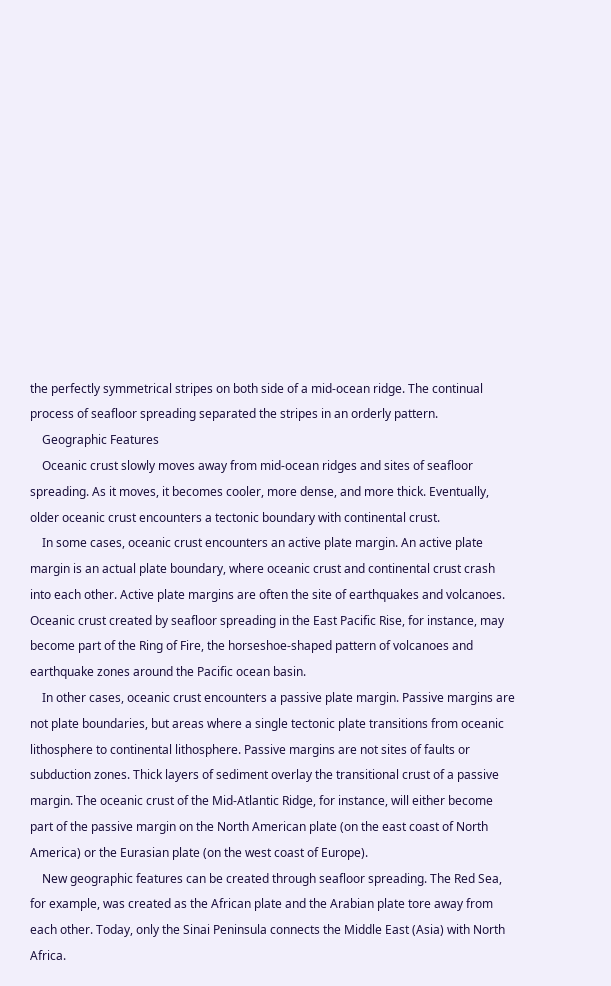the perfectly symmetrical stripes on both side of a mid-ocean ridge. The continual process of seafloor spreading separated the stripes in an orderly pattern.
    Geographic Features
    Oceanic crust slowly moves away from mid-ocean ridges and sites of seafloor spreading. As it moves, it becomes cooler, more dense, and more thick. Eventually, older oceanic crust encounters a tectonic boundary with continental crust.
    In some cases, oceanic crust encounters an active plate margin. An active plate margin is an actual plate boundary, where oceanic crust and continental crust crash into each other. Active plate margins are often the site of earthquakes and volcanoes. Oceanic crust created by seafloor spreading in the East Pacific Rise, for instance, may become part of the Ring of Fire, the horseshoe-shaped pattern of volcanoes and earthquake zones around the Pacific ocean basin.
    In other cases, oceanic crust encounters a passive plate margin. Passive margins are not plate boundaries, but areas where a single tectonic plate transitions from oceanic lithosphere to continental lithosphere. Passive margins are not sites of faults or subduction zones. Thick layers of sediment overlay the transitional crust of a passive margin. The oceanic crust of the Mid-Atlantic Ridge, for instance, will either become part of the passive margin on the North American plate (on the east coast of North America) or the Eurasian plate (on the west coast of Europe).
    New geographic features can be created through seafloor spreading. The Red Sea, for example, was created as the African plate and the Arabian plate tore away from each other. Today, only the Sinai Peninsula connects the Middle East (Asia) with North Africa.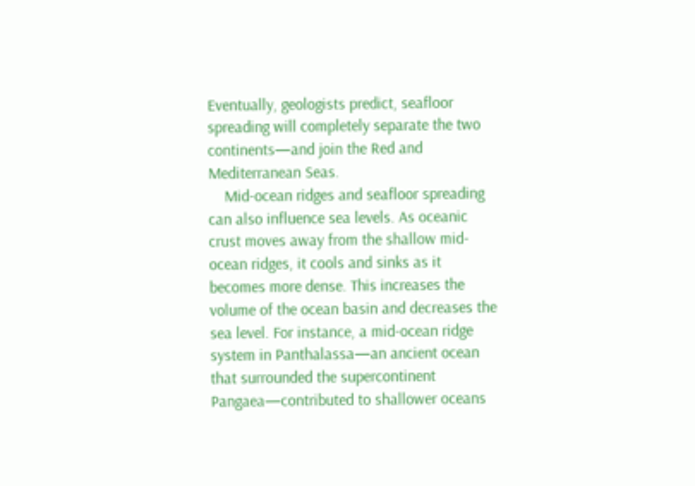Eventually, geologists predict, seafloor spreading will completely separate the two continents—and join the Red and Mediterranean Seas.
    Mid-ocean ridges and seafloor spreading can also influence sea levels. As oceanic crust moves away from the shallow mid-ocean ridges, it cools and sinks as it becomes more dense. This increases the volume of the ocean basin and decreases the sea level. For instance, a mid-ocean ridge system in Panthalassa—an ancient ocean that surrounded the supercontinent Pangaea—contributed to shallower oceans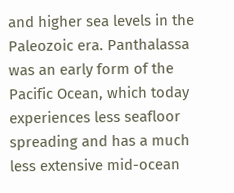and higher sea levels in the Paleozoic era. Panthalassa was an early form of the Pacific Ocean, which today experiences less seafloor spreading and has a much less extensive mid-ocean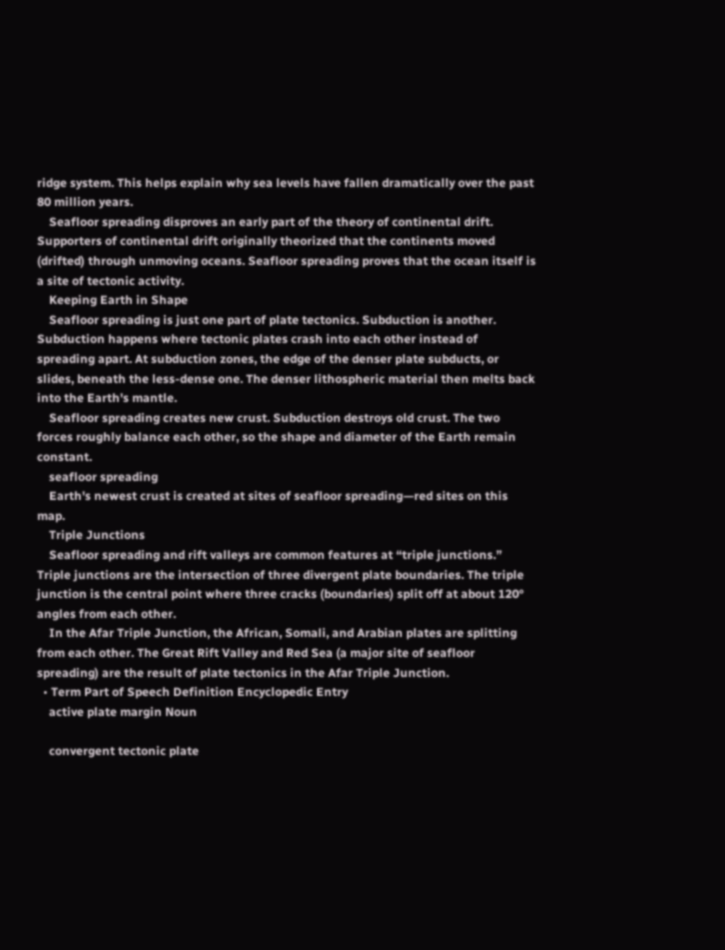ridge system. This helps explain why sea levels have fallen dramatically over the past 80 million years.
    Seafloor spreading disproves an early part of the theory of continental drift. Supporters of continental drift originally theorized that the continents moved (drifted) through unmoving oceans. Seafloor spreading proves that the ocean itself is a site of tectonic activity.
    Keeping Earth in Shape
    Seafloor spreading is just one part of plate tectonics. Subduction is another. Subduction happens where tectonic plates crash into each other instead of spreading apart. At subduction zones, the edge of the denser plate subducts, or slides, beneath the less-dense one. The denser lithospheric material then melts back into the Earth's mantle.
    Seafloor spreading creates new crust. Subduction destroys old crust. The two forces roughly balance each other, so the shape and diameter of the Earth remain constant.
    seafloor spreading
    Earth's newest crust is created at sites of seafloor spreading—red sites on this map.
    Triple Junctions
    Seafloor spreading and rift valleys are common features at “triple junctions.” Triple junctions are the intersection of three divergent plate boundaries. The triple junction is the central point where three cracks (boundaries) split off at about 120° angles from each other.
    In the Afar Triple Junction, the African, Somali, and Arabian plates are splitting from each other. The Great Rift Valley and Red Sea (a major site of seafloor spreading) are the result of plate tectonics in the Afar Triple Junction.
  • Term Part of Speech Definition Encyclopedic Entry
    active plate margin Noun

    convergent tectonic plate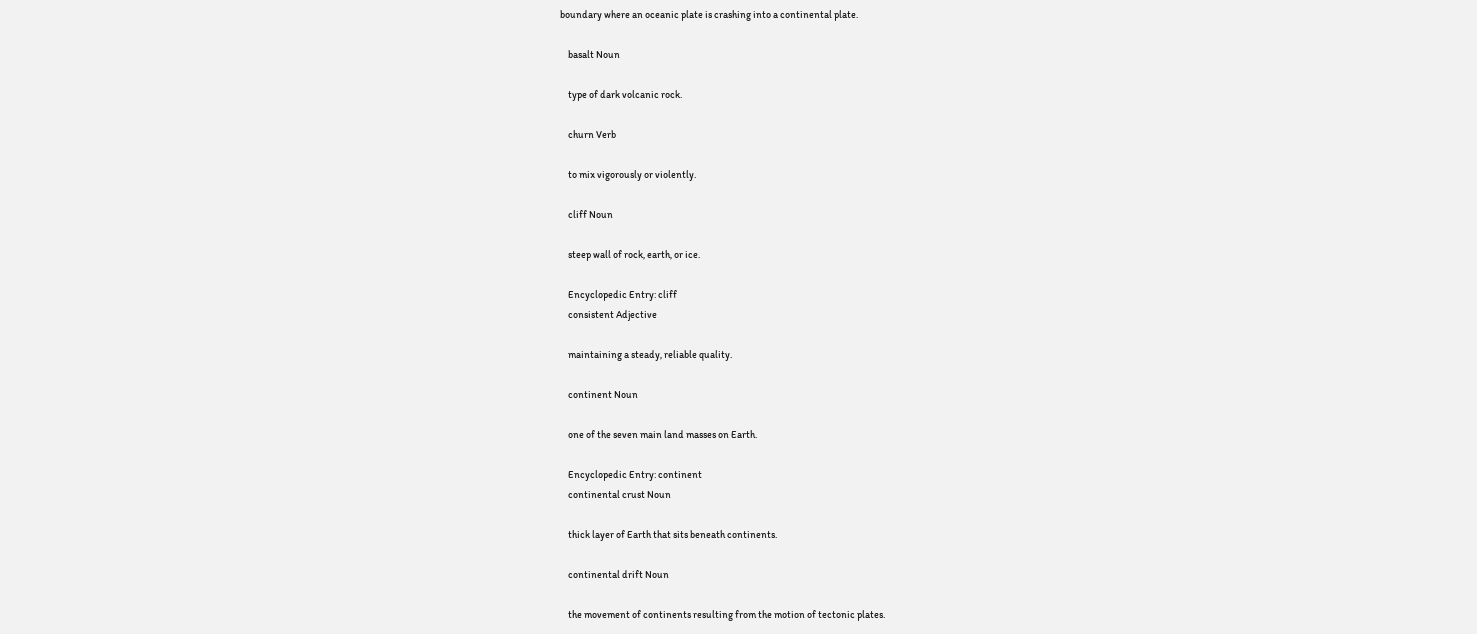boundary where an oceanic plate is crashing into a continental plate.

    basalt Noun

    type of dark volcanic rock.

    churn Verb

    to mix vigorously or violently.

    cliff Noun

    steep wall of rock, earth, or ice.

    Encyclopedic Entry: cliff
    consistent Adjective

    maintaining a steady, reliable quality.

    continent Noun

    one of the seven main land masses on Earth.

    Encyclopedic Entry: continent
    continental crust Noun

    thick layer of Earth that sits beneath continents.

    continental drift Noun

    the movement of continents resulting from the motion of tectonic plates.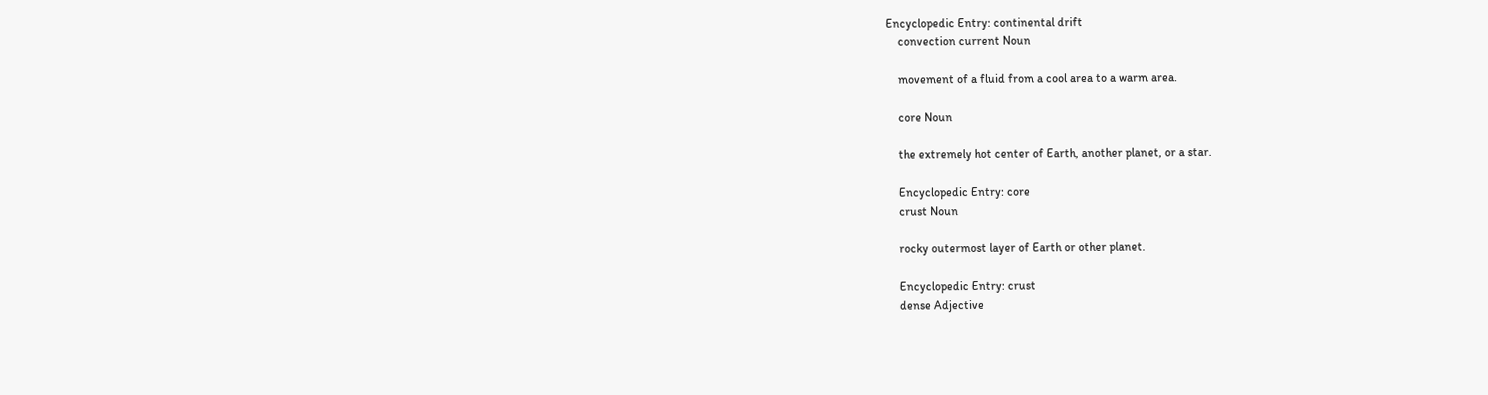Encyclopedic Entry: continental drift
    convection current Noun

    movement of a fluid from a cool area to a warm area.

    core Noun

    the extremely hot center of Earth, another planet, or a star.

    Encyclopedic Entry: core
    crust Noun

    rocky outermost layer of Earth or other planet.

    Encyclopedic Entry: crust
    dense Adjective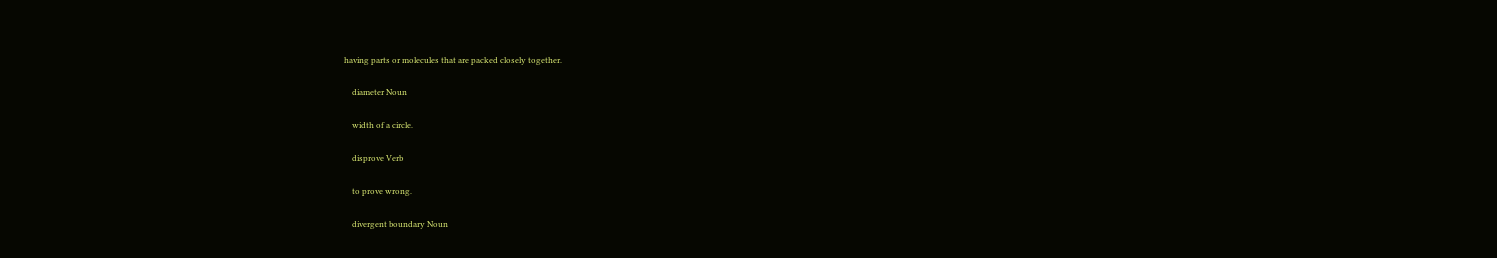having parts or molecules that are packed closely together.

    diameter Noun

    width of a circle.

    disprove Verb

    to prove wrong.

    divergent boundary Noun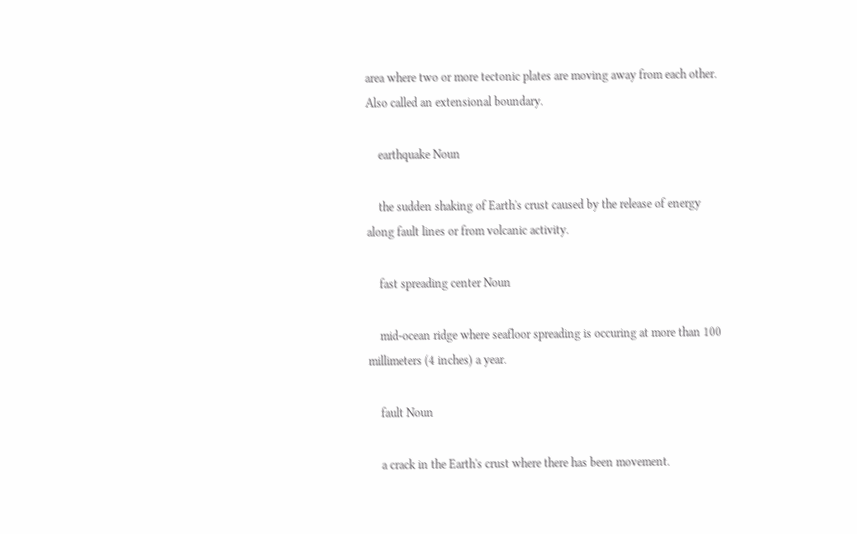area where two or more tectonic plates are moving away from each other. Also called an extensional boundary.

    earthquake Noun

    the sudden shaking of Earth's crust caused by the release of energy along fault lines or from volcanic activity.

    fast spreading center Noun

    mid-ocean ridge where seafloor spreading is occuring at more than 100 millimeters (4 inches) a year.

    fault Noun

    a crack in the Earth's crust where there has been movement.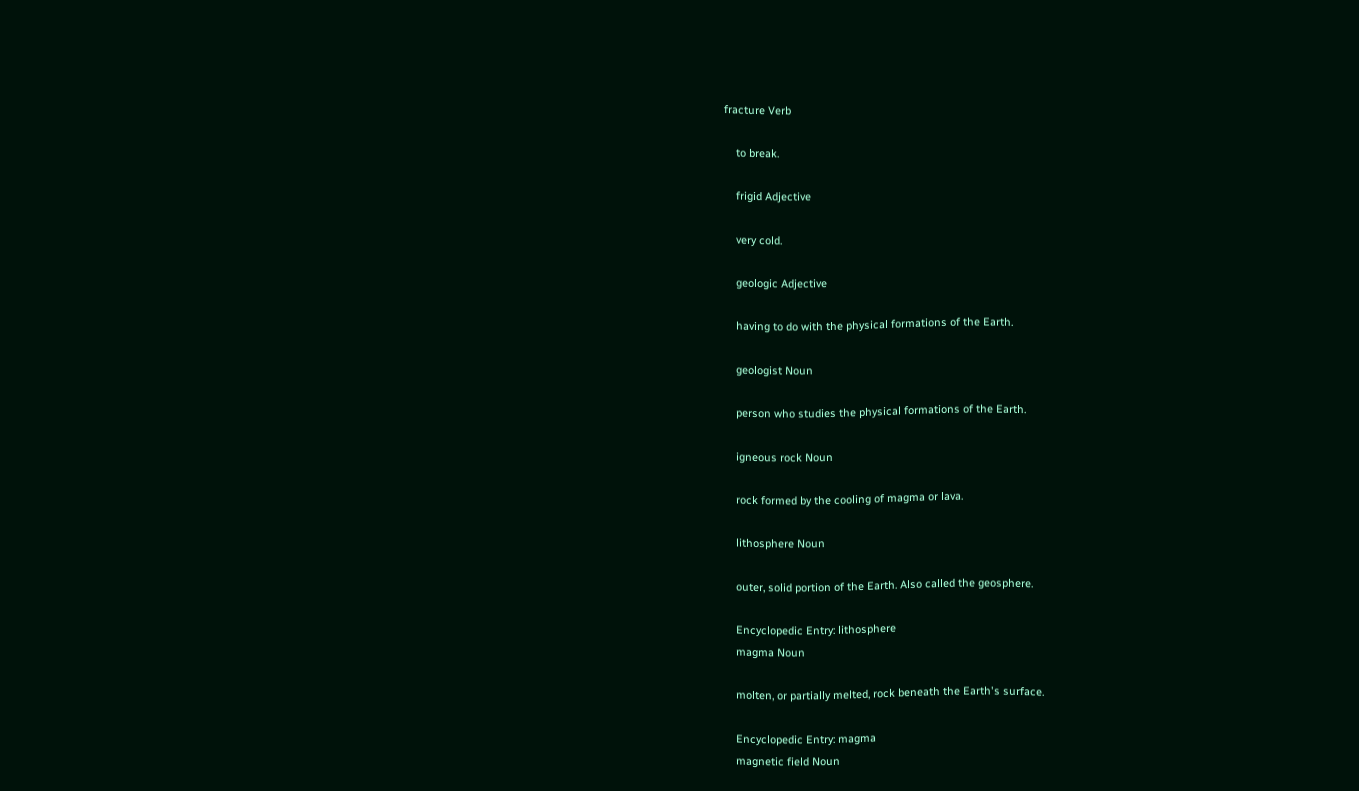fracture Verb

    to break.

    frigid Adjective

    very cold.

    geologic Adjective

    having to do with the physical formations of the Earth.

    geologist Noun

    person who studies the physical formations of the Earth.

    igneous rock Noun

    rock formed by the cooling of magma or lava.

    lithosphere Noun

    outer, solid portion of the Earth. Also called the geosphere.

    Encyclopedic Entry: lithosphere
    magma Noun

    molten, or partially melted, rock beneath the Earth's surface.

    Encyclopedic Entry: magma
    magnetic field Noun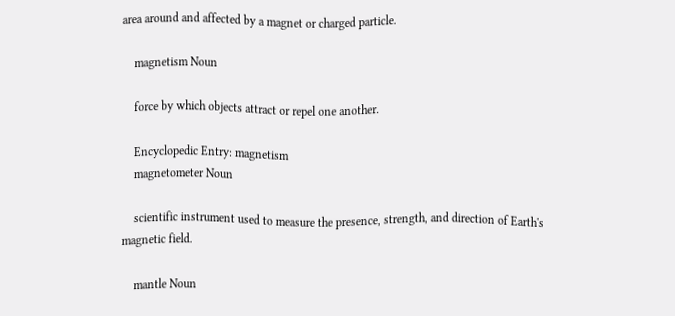area around and affected by a magnet or charged particle.

    magnetism Noun

    force by which objects attract or repel one another.

    Encyclopedic Entry: magnetism
    magnetometer Noun

    scientific instrument used to measure the presence, strength, and direction of Earth's magnetic field.

    mantle Noun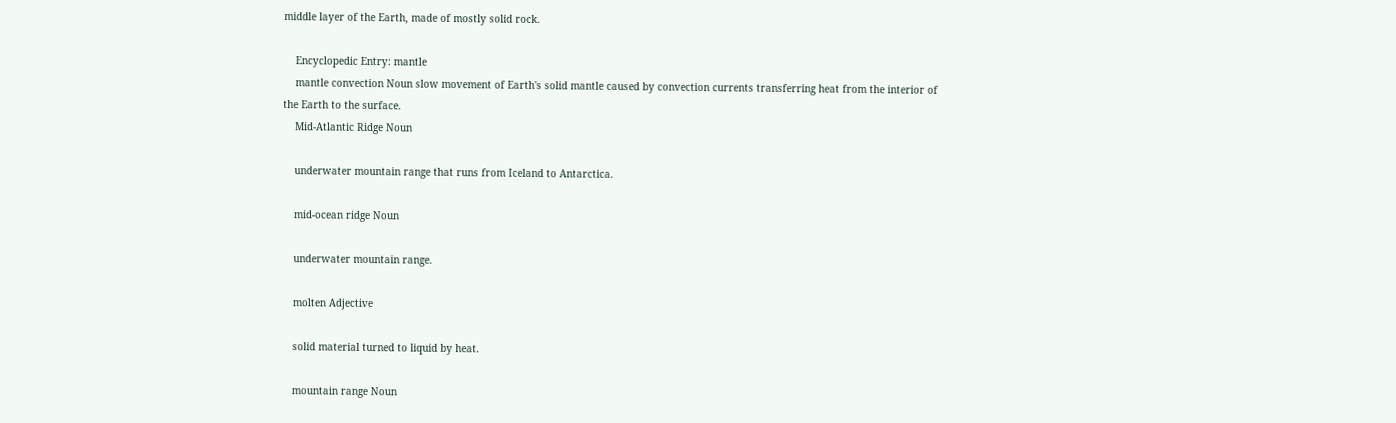middle layer of the Earth, made of mostly solid rock.

    Encyclopedic Entry: mantle
    mantle convection Noun slow movement of Earth's solid mantle caused by convection currents transferring heat from the interior of the Earth to the surface.
    Mid-Atlantic Ridge Noun

    underwater mountain range that runs from Iceland to Antarctica.

    mid-ocean ridge Noun

    underwater mountain range.

    molten Adjective

    solid material turned to liquid by heat.

    mountain range Noun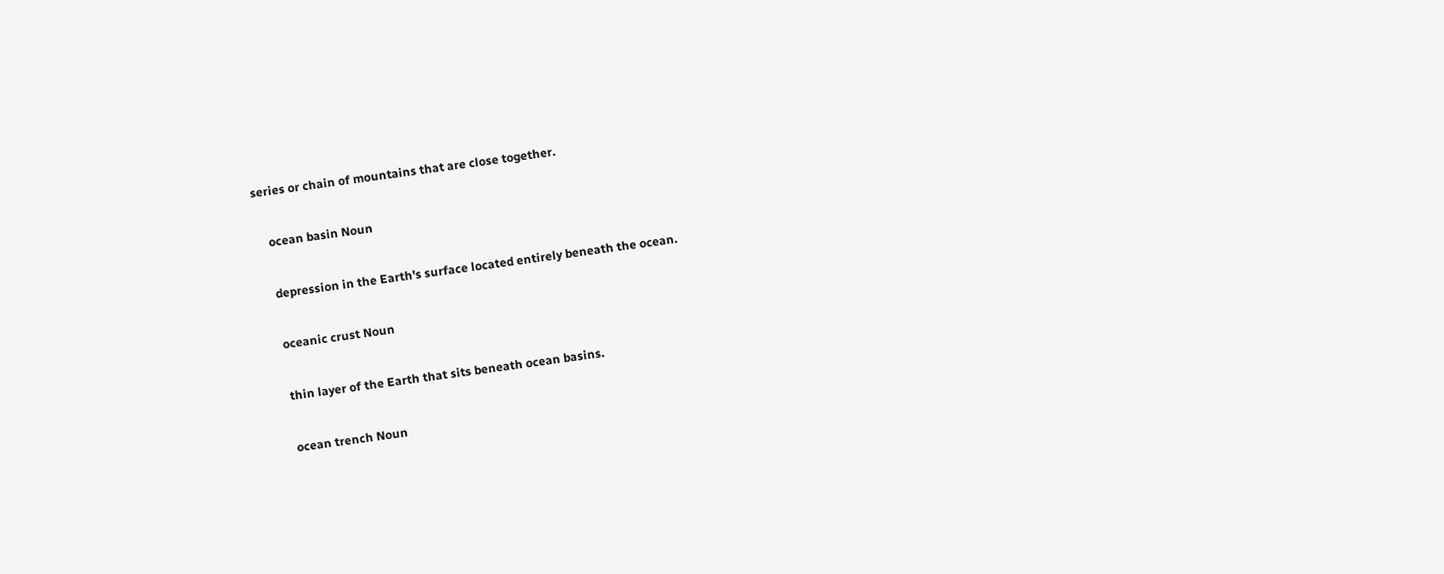series or chain of mountains that are close together.

    ocean basin Noun

    depression in the Earth's surface located entirely beneath the ocean.

    oceanic crust Noun

    thin layer of the Earth that sits beneath ocean basins.

    ocean trench Noun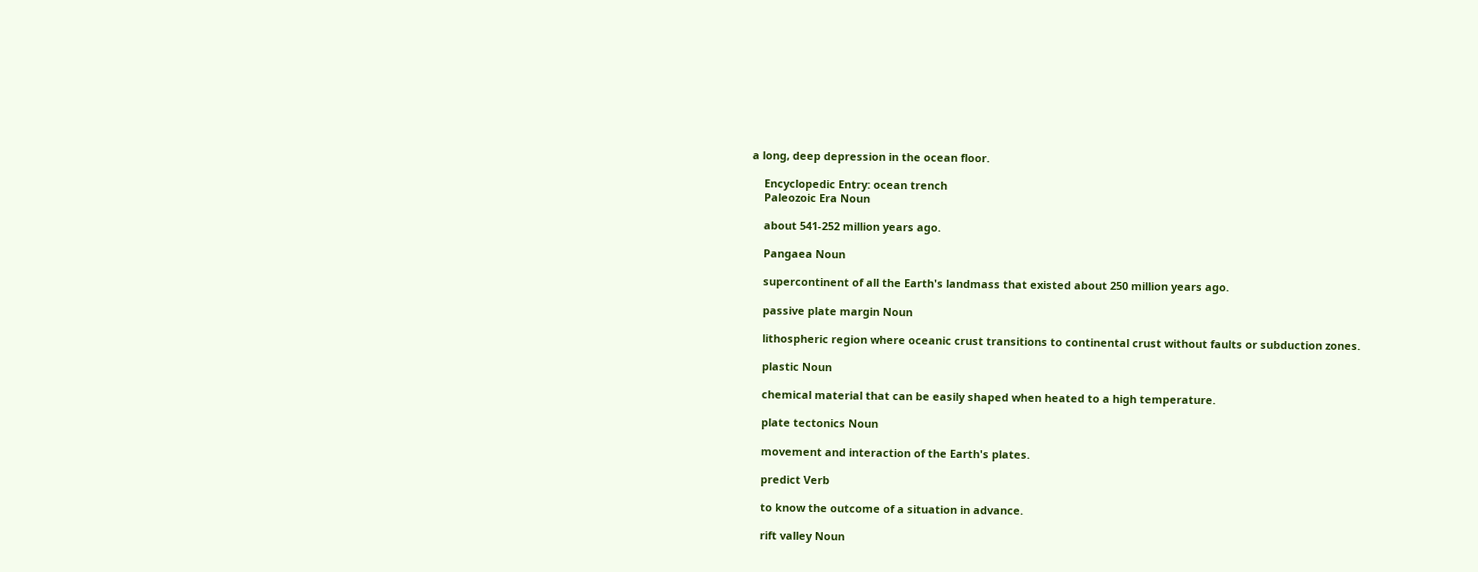a long, deep depression in the ocean floor.

    Encyclopedic Entry: ocean trench
    Paleozoic Era Noun

    about 541-252 million years ago.

    Pangaea Noun

    supercontinent of all the Earth's landmass that existed about 250 million years ago.

    passive plate margin Noun

    lithospheric region where oceanic crust transitions to continental crust without faults or subduction zones.

    plastic Noun

    chemical material that can be easily shaped when heated to a high temperature.

    plate tectonics Noun

    movement and interaction of the Earth's plates.

    predict Verb

    to know the outcome of a situation in advance.

    rift valley Noun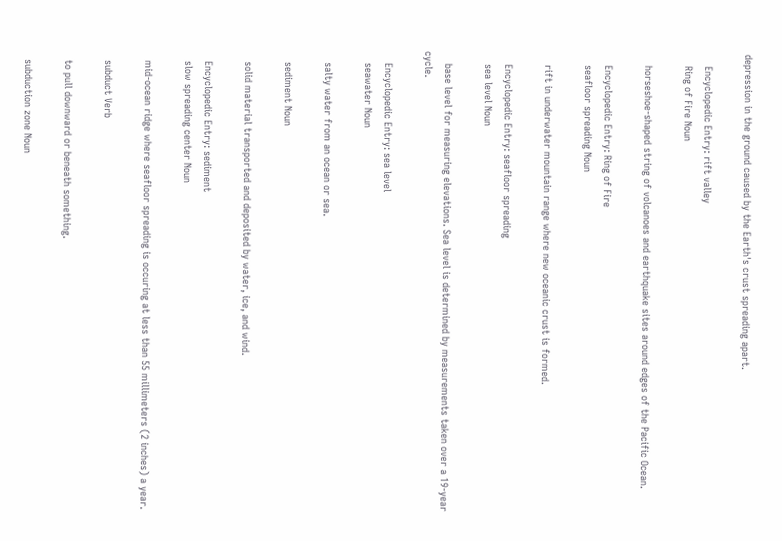depression in the ground caused by the Earth's crust spreading apart.

    Encyclopedic Entry: rift valley
    Ring of Fire Noun

    horseshoe-shaped string of volcanoes and earthquake sites around edges of the Pacific Ocean.

    Encyclopedic Entry: Ring of Fire
    seafloor spreading Noun

    rift in underwater mountain range where new oceanic crust is formed.

    Encyclopedic Entry: seafloor spreading
    sea level Noun

    base level for measuring elevations. Sea level is determined by measurements taken over a 19-year cycle.

    Encyclopedic Entry: sea level
    seawater Noun

    salty water from an ocean or sea.

    sediment Noun

    solid material transported and deposited by water, ice, and wind.

    Encyclopedic Entry: sediment
    slow spreading center Noun

    mid-ocean ridge where seafloor spreading is occuring at less than 55 millimeters (2 inches) a year.

    subduct Verb

    to pull downward or beneath something.

    subduction zone Noun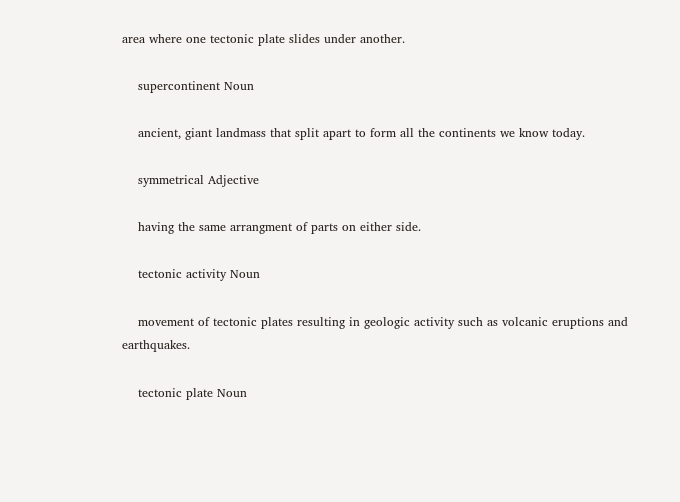area where one tectonic plate slides under another.

    supercontinent Noun

    ancient, giant landmass that split apart to form all the continents we know today.

    symmetrical Adjective

    having the same arrangment of parts on either side.

    tectonic activity Noun

    movement of tectonic plates resulting in geologic activity such as volcanic eruptions and earthquakes.

    tectonic plate Noun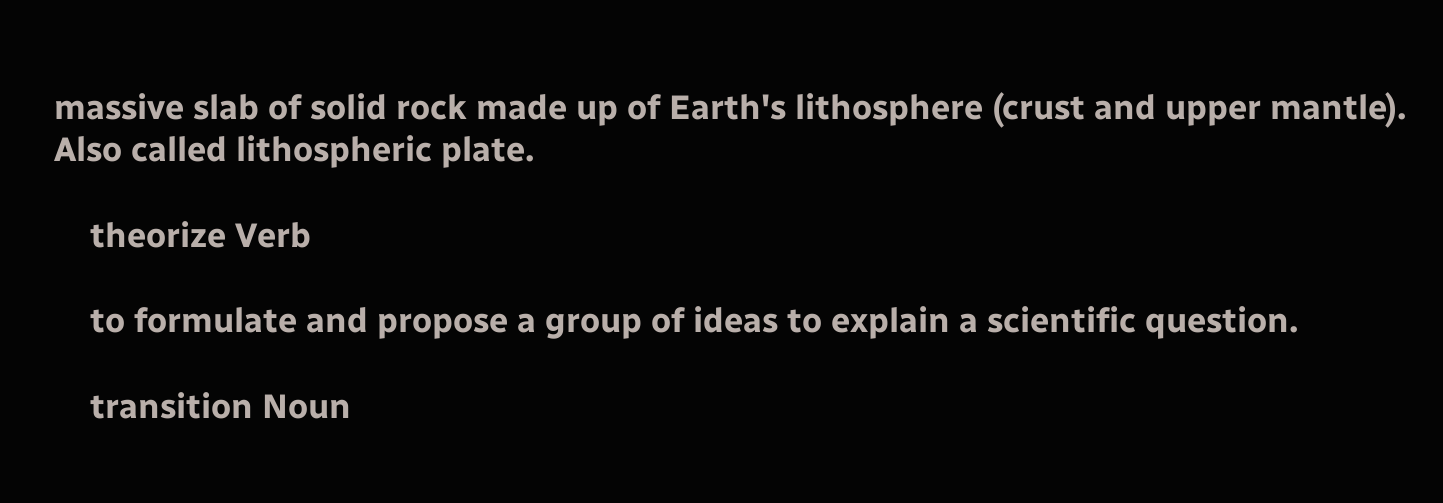massive slab of solid rock made up of Earth's lithosphere (crust and upper mantle). Also called lithospheric plate.

    theorize Verb

    to formulate and propose a group of ideas to explain a scientific question.

    transition Noun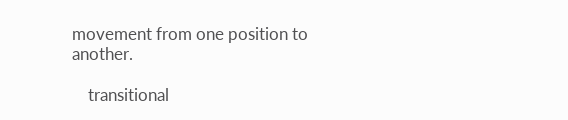movement from one position to another.

    transitional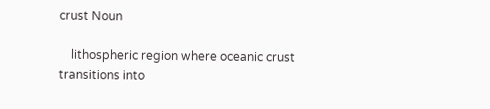crust Noun

    lithospheric region where oceanic crust transitions into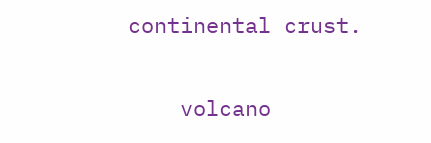continental crust.

    volcano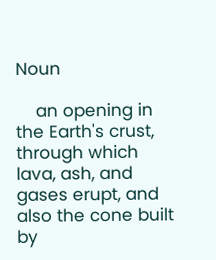Noun

    an opening in the Earth's crust, through which lava, ash, and gases erupt, and also the cone built by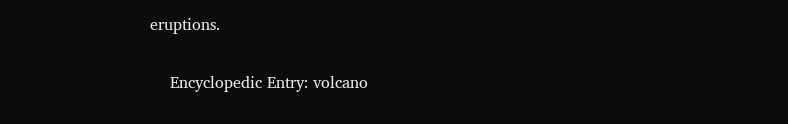eruptions.

    Encyclopedic Entry: volcano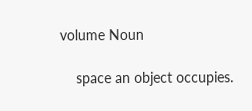volume Noun

    space an object occupies.